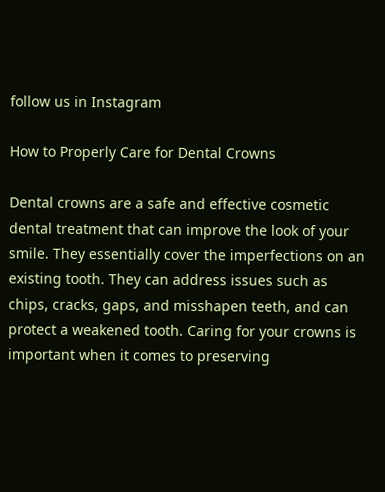follow us in Instagram

How to Properly Care for Dental Crowns

Dental crowns are a safe and effective cosmetic dental treatment that can improve the look of your smile. They essentially cover the imperfections on an existing tooth. They can address issues such as chips, cracks, gaps, and misshapen teeth, and can protect a weakened tooth. Caring for your crowns is important when it comes to preserving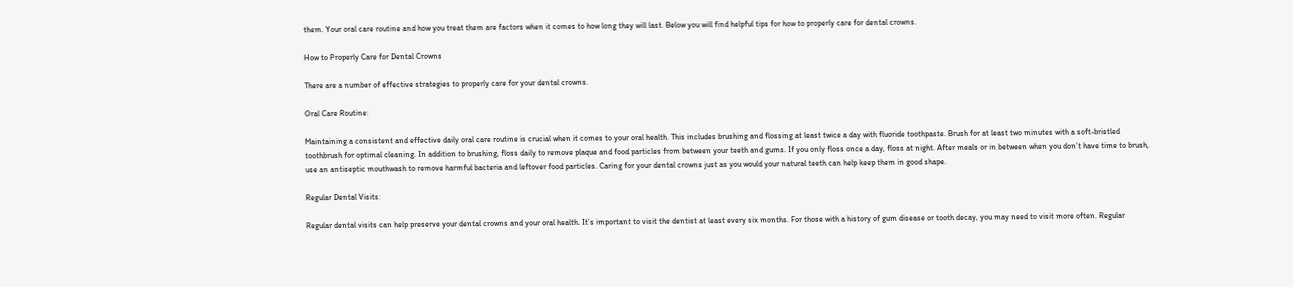them. Your oral care routine and how you treat them are factors when it comes to how long they will last. Below you will find helpful tips for how to properly care for dental crowns.

How to Properly Care for Dental Crowns

There are a number of effective strategies to properly care for your dental crowns.

Oral Care Routine:

Maintaining a consistent and effective daily oral care routine is crucial when it comes to your oral health. This includes brushing and flossing at least twice a day with fluoride toothpaste. Brush for at least two minutes with a soft-bristled toothbrush for optimal cleaning. In addition to brushing, floss daily to remove plaque and food particles from between your teeth and gums. If you only floss once a day, floss at night. After meals or in between when you don’t have time to brush, use an antiseptic mouthwash to remove harmful bacteria and leftover food particles. Caring for your dental crowns just as you would your natural teeth can help keep them in good shape.

Regular Dental Visits:

Regular dental visits can help preserve your dental crowns and your oral health. It’s important to visit the dentist at least every six months. For those with a history of gum disease or tooth decay, you may need to visit more often. Regular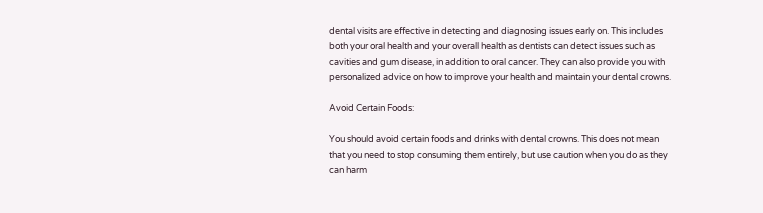dental visits are effective in detecting and diagnosing issues early on. This includes both your oral health and your overall health as dentists can detect issues such as cavities and gum disease, in addition to oral cancer. They can also provide you with personalized advice on how to improve your health and maintain your dental crowns.

Avoid Certain Foods:

You should avoid certain foods and drinks with dental crowns. This does not mean that you need to stop consuming them entirely, but use caution when you do as they can harm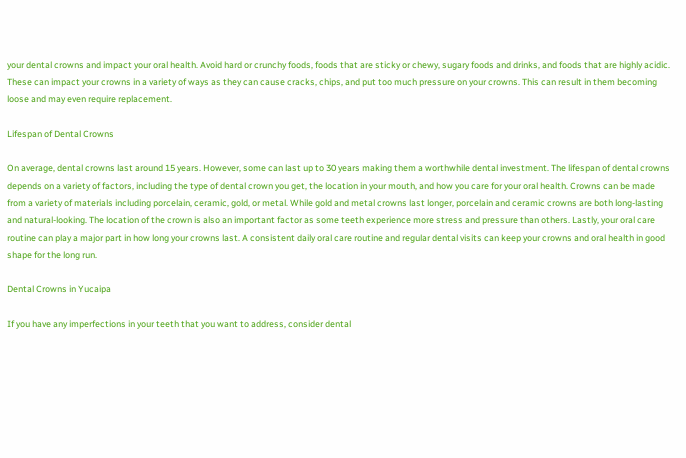your dental crowns and impact your oral health. Avoid hard or crunchy foods, foods that are sticky or chewy, sugary foods and drinks, and foods that are highly acidic. These can impact your crowns in a variety of ways as they can cause cracks, chips, and put too much pressure on your crowns. This can result in them becoming loose and may even require replacement.

Lifespan of Dental Crowns

On average, dental crowns last around 15 years. However, some can last up to 30 years making them a worthwhile dental investment. The lifespan of dental crowns depends on a variety of factors, including the type of dental crown you get, the location in your mouth, and how you care for your oral health. Crowns can be made from a variety of materials including porcelain, ceramic, gold, or metal. While gold and metal crowns last longer, porcelain and ceramic crowns are both long-lasting and natural-looking. The location of the crown is also an important factor as some teeth experience more stress and pressure than others. Lastly, your oral care routine can play a major part in how long your crowns last. A consistent daily oral care routine and regular dental visits can keep your crowns and oral health in good shape for the long run.

Dental Crowns in Yucaipa

If you have any imperfections in your teeth that you want to address, consider dental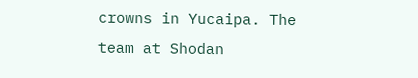crowns in Yucaipa. The team at Shodan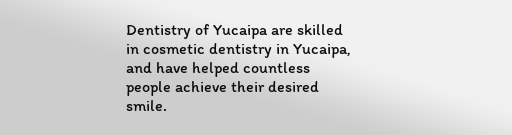Dentistry of Yucaipa are skilled in cosmetic dentistry in Yucaipa, and have helped countless people achieve their desired smile.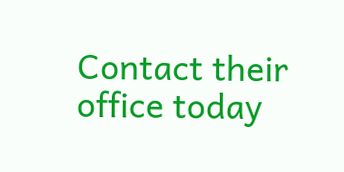Contact their office today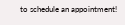to schedule an appointment!